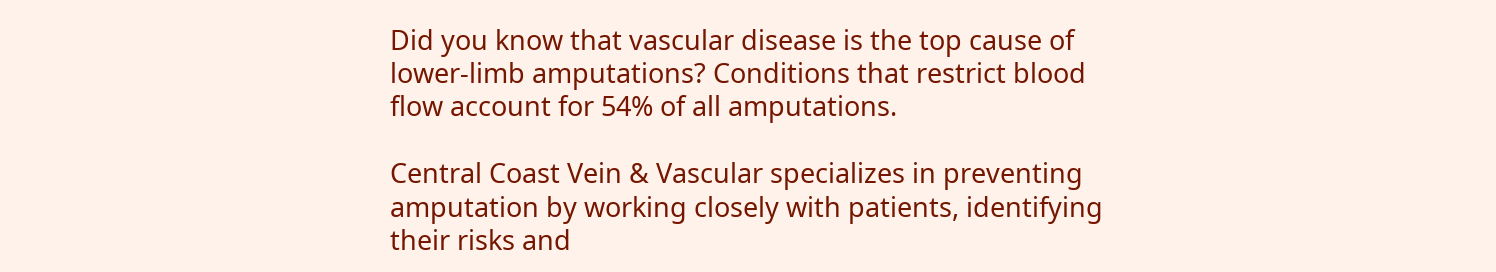Did you know that vascular disease is the top cause of lower-limb amputations? Conditions that restrict blood flow account for 54% of all amputations.

Central Coast Vein & Vascular specializes in preventing amputation by working closely with patients, identifying their risks and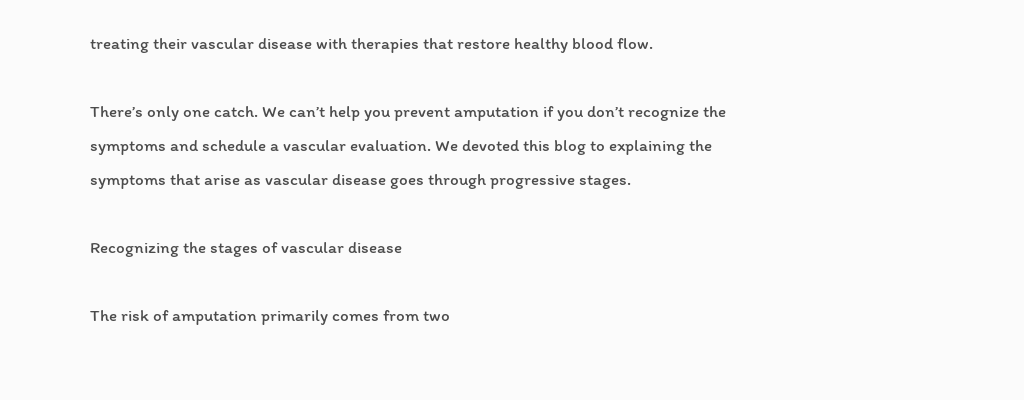treating their vascular disease with therapies that restore healthy blood flow.

There’s only one catch. We can’t help you prevent amputation if you don’t recognize the symptoms and schedule a vascular evaluation. We devoted this blog to explaining the symptoms that arise as vascular disease goes through progressive stages.

Recognizing the stages of vascular disease

The risk of amputation primarily comes from two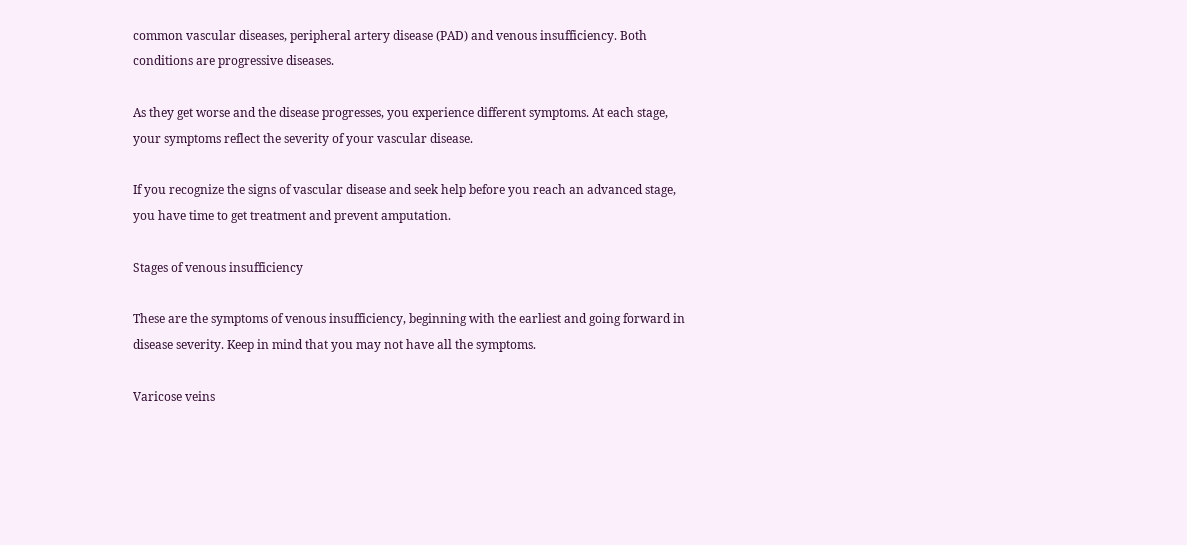common vascular diseases, peripheral artery disease (PAD) and venous insufficiency. Both conditions are progressive diseases.

As they get worse and the disease progresses, you experience different symptoms. At each stage, your symptoms reflect the severity of your vascular disease.

If you recognize the signs of vascular disease and seek help before you reach an advanced stage, you have time to get treatment and prevent amputation.

Stages of venous insufficiency

These are the symptoms of venous insufficiency, beginning with the earliest and going forward in disease severity. Keep in mind that you may not have all the symptoms.

Varicose veins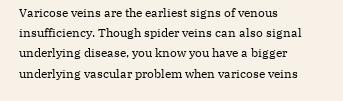Varicose veins are the earliest signs of venous insufficiency. Though spider veins can also signal underlying disease, you know you have a bigger underlying vascular problem when varicose veins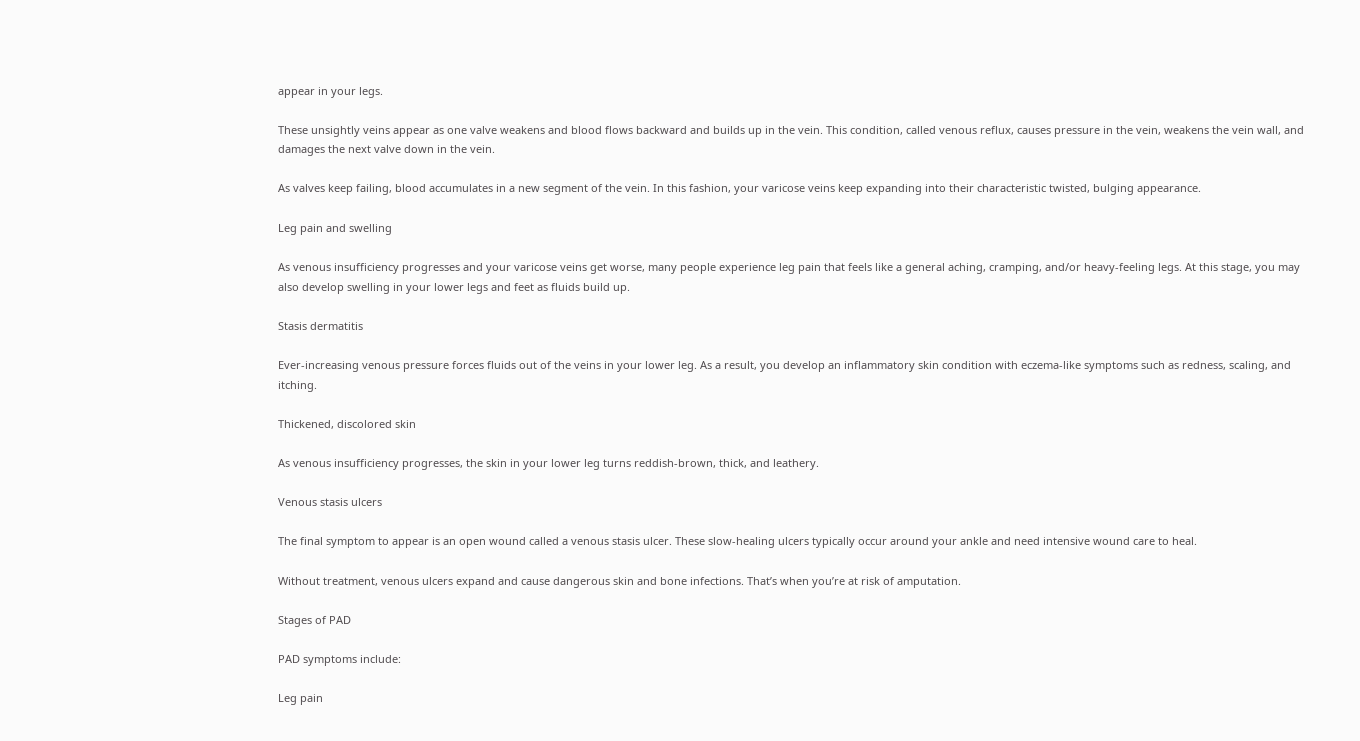appear in your legs.

These unsightly veins appear as one valve weakens and blood flows backward and builds up in the vein. This condition, called venous reflux, causes pressure in the vein, weakens the vein wall, and damages the next valve down in the vein.

As valves keep failing, blood accumulates in a new segment of the vein. In this fashion, your varicose veins keep expanding into their characteristic twisted, bulging appearance.

Leg pain and swelling

As venous insufficiency progresses and your varicose veins get worse, many people experience leg pain that feels like a general aching, cramping, and/or heavy-feeling legs. At this stage, you may also develop swelling in your lower legs and feet as fluids build up.

Stasis dermatitis

Ever-increasing venous pressure forces fluids out of the veins in your lower leg. As a result, you develop an inflammatory skin condition with eczema-like symptoms such as redness, scaling, and itching.

Thickened, discolored skin

As venous insufficiency progresses, the skin in your lower leg turns reddish-brown, thick, and leathery.

Venous stasis ulcers

The final symptom to appear is an open wound called a venous stasis ulcer. These slow-healing ulcers typically occur around your ankle and need intensive wound care to heal.

Without treatment, venous ulcers expand and cause dangerous skin and bone infections. That’s when you’re at risk of amputation.

Stages of PAD

PAD symptoms include:

Leg pain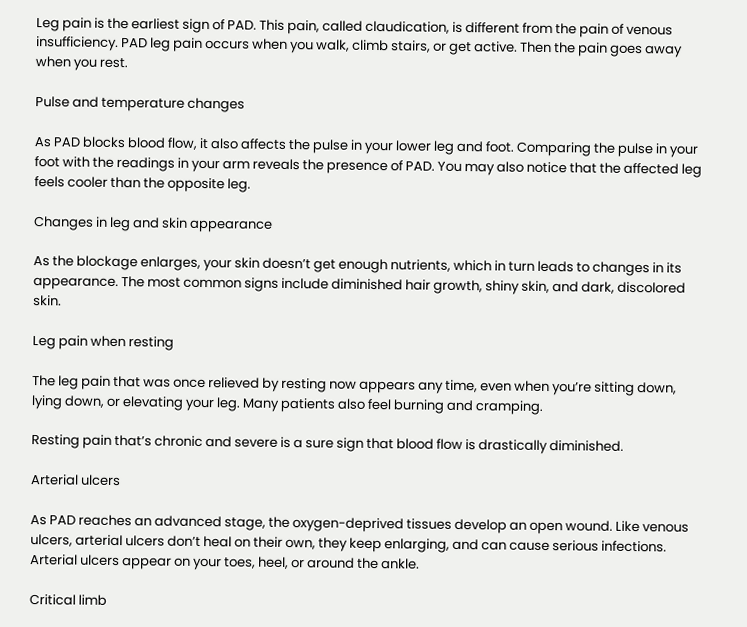Leg pain is the earliest sign of PAD. This pain, called claudication, is different from the pain of venous insufficiency. PAD leg pain occurs when you walk, climb stairs, or get active. Then the pain goes away when you rest.

Pulse and temperature changes

As PAD blocks blood flow, it also affects the pulse in your lower leg and foot. Comparing the pulse in your foot with the readings in your arm reveals the presence of PAD. You may also notice that the affected leg feels cooler than the opposite leg.

Changes in leg and skin appearance

As the blockage enlarges, your skin doesn’t get enough nutrients, which in turn leads to changes in its appearance. The most common signs include diminished hair growth, shiny skin, and dark, discolored skin.

Leg pain when resting

The leg pain that was once relieved by resting now appears any time, even when you’re sitting down, lying down, or elevating your leg. Many patients also feel burning and cramping.

Resting pain that’s chronic and severe is a sure sign that blood flow is drastically diminished.

Arterial ulcers

As PAD reaches an advanced stage, the oxygen-deprived tissues develop an open wound. Like venous ulcers, arterial ulcers don’t heal on their own, they keep enlarging, and can cause serious infections. Arterial ulcers appear on your toes, heel, or around the ankle.

Critical limb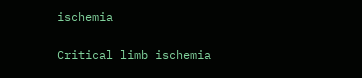ischemia

Critical limb ischemia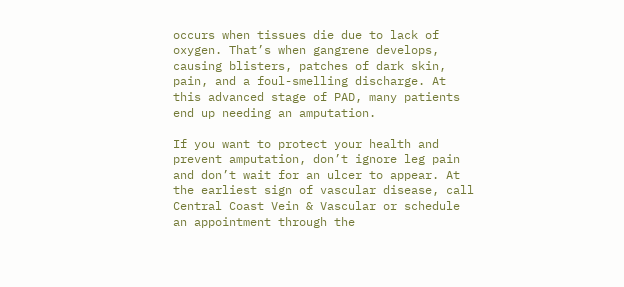occurs when tissues die due to lack of oxygen. That’s when gangrene develops, causing blisters, patches of dark skin, pain, and a foul-smelling discharge. At this advanced stage of PAD, many patients end up needing an amputation.

If you want to protect your health and prevent amputation, don’t ignore leg pain and don’t wait for an ulcer to appear. At the earliest sign of vascular disease, call Central Coast Vein & Vascular or schedule an appointment through the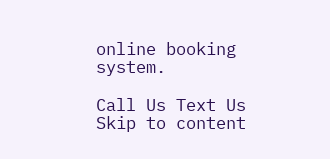online booking system.

Call Us Text Us
Skip to content